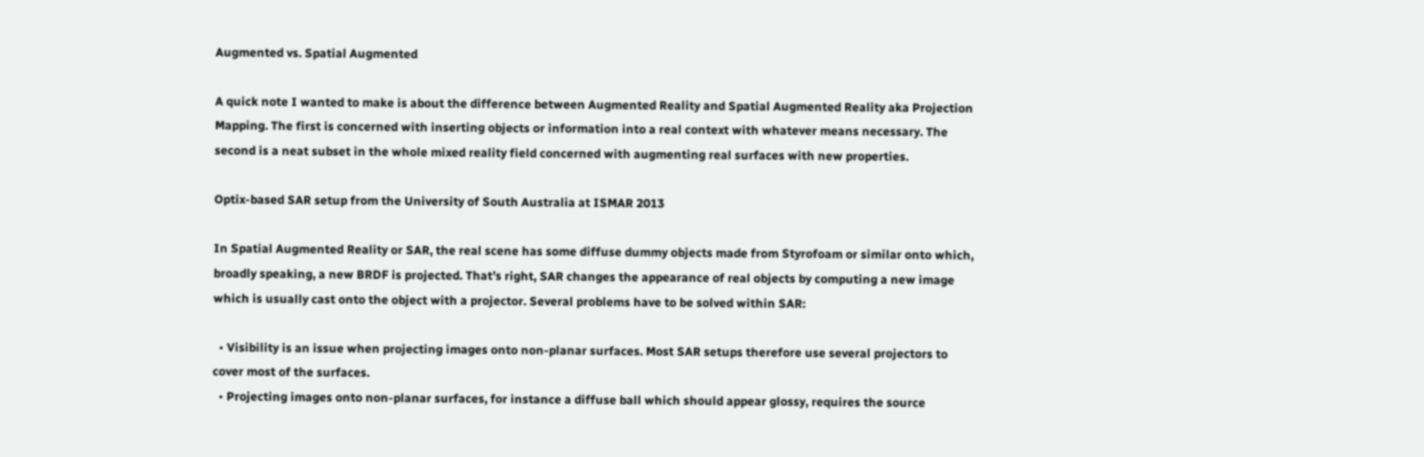Augmented vs. Spatial Augmented

A quick note I wanted to make is about the difference between Augmented Reality and Spatial Augmented Reality aka Projection Mapping. The first is concerned with inserting objects or information into a real context with whatever means necessary. The second is a neat subset in the whole mixed reality field concerned with augmenting real surfaces with new properties.

Optix-based SAR setup from the University of South Australia at ISMAR 2013

In Spatial Augmented Reality or SAR, the real scene has some diffuse dummy objects made from Styrofoam or similar onto which, broadly speaking, a new BRDF is projected. That’s right, SAR changes the appearance of real objects by computing a new image which is usually cast onto the object with a projector. Several problems have to be solved within SAR:

  • Visibility is an issue when projecting images onto non-planar surfaces. Most SAR setups therefore use several projectors to cover most of the surfaces.
  • Projecting images onto non-planar surfaces, for instance a diffuse ball which should appear glossy, requires the source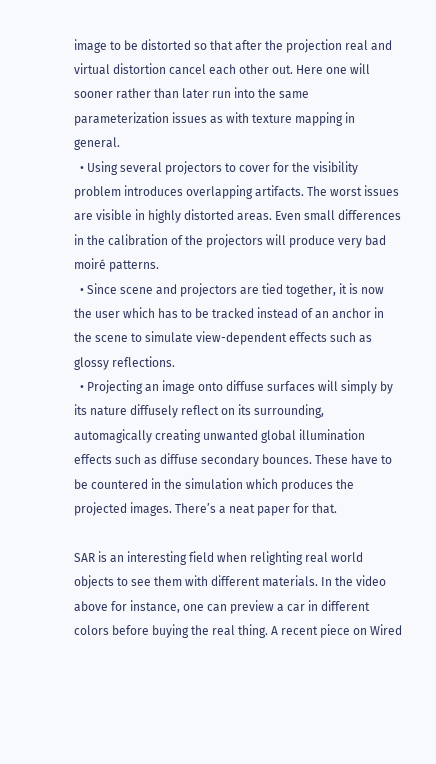image to be distorted so that after the projection real and virtual distortion cancel each other out. Here one will sooner rather than later run into the same parameterization issues as with texture mapping in general.
  • Using several projectors to cover for the visibility problem introduces overlapping artifacts. The worst issues are visible in highly distorted areas. Even small differences in the calibration of the projectors will produce very bad moiré patterns.
  • Since scene and projectors are tied together, it is now the user which has to be tracked instead of an anchor in the scene to simulate view-dependent effects such as glossy reflections.
  • Projecting an image onto diffuse surfaces will simply by its nature diffusely reflect on its surrounding, automagically creating unwanted global illumination effects such as diffuse secondary bounces. These have to be countered in the simulation which produces the projected images. There’s a neat paper for that.

SAR is an interesting field when relighting real world objects to see them with different materials. In the video above for instance, one can preview a car in different colors before buying the real thing. A recent piece on Wired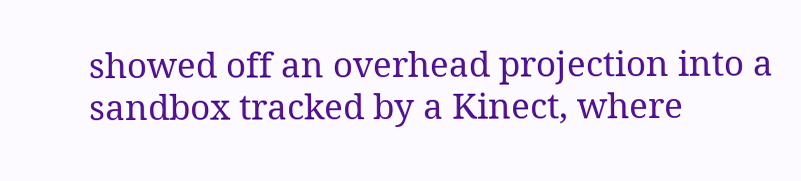showed off an overhead projection into a sandbox tracked by a Kinect, where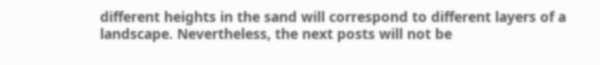different heights in the sand will correspond to different layers of a landscape. Nevertheless, the next posts will not be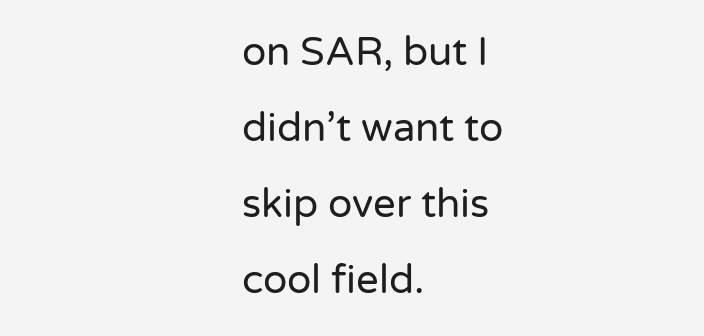on SAR, but I didn’t want to skip over this cool field.